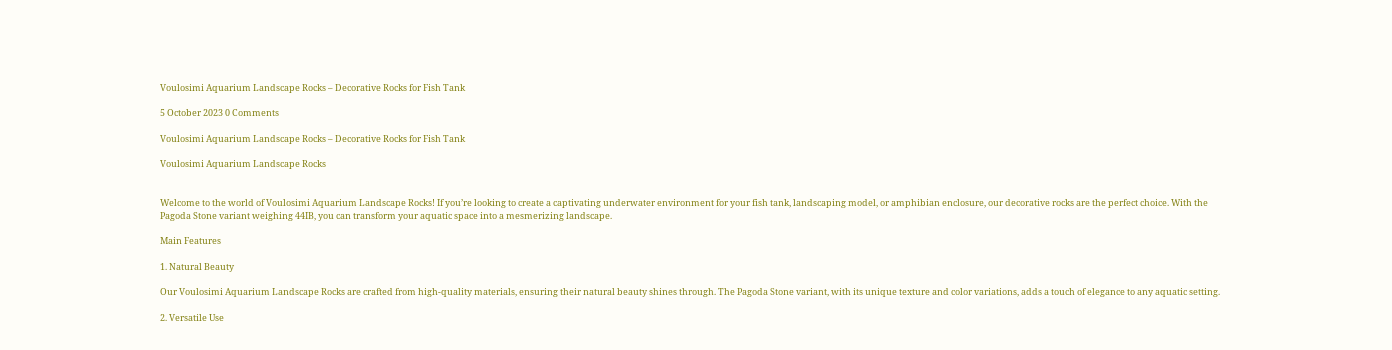Voulosimi Aquarium Landscape Rocks – Decorative Rocks for Fish Tank

5 October 2023 0 Comments

Voulosimi Aquarium Landscape Rocks – Decorative Rocks for Fish Tank

Voulosimi Aquarium Landscape Rocks


Welcome to the world of Voulosimi Aquarium Landscape Rocks! If you’re looking to create a captivating underwater environment for your fish tank, landscaping model, or amphibian enclosure, our decorative rocks are the perfect choice. With the Pagoda Stone variant weighing 44IB, you can transform your aquatic space into a mesmerizing landscape.

Main Features

1. Natural Beauty

Our Voulosimi Aquarium Landscape Rocks are crafted from high-quality materials, ensuring their natural beauty shines through. The Pagoda Stone variant, with its unique texture and color variations, adds a touch of elegance to any aquatic setting.

2. Versatile Use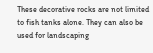These decorative rocks are not limited to fish tanks alone. They can also be used for landscaping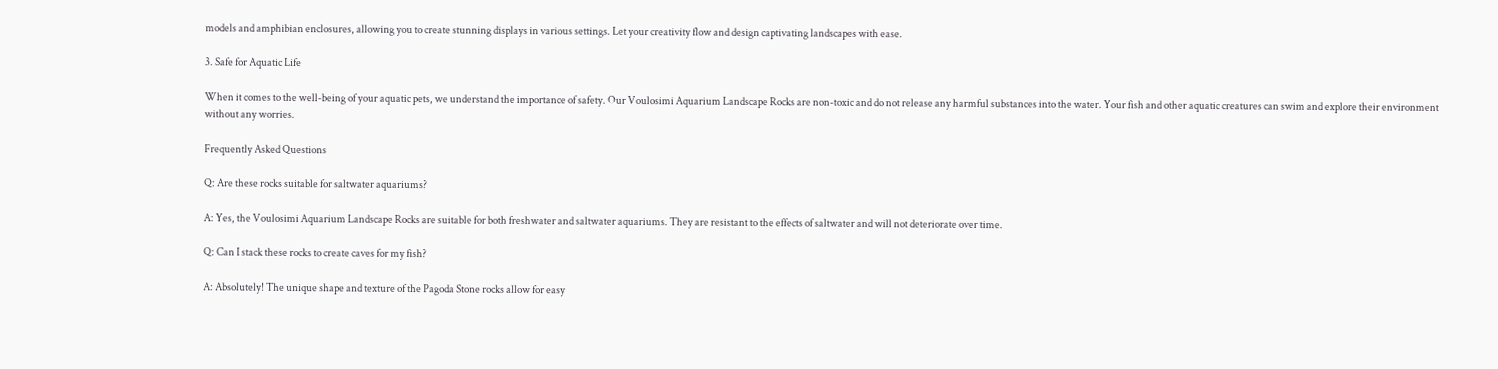models and amphibian enclosures, allowing you to create stunning displays in various settings. Let your creativity flow and design captivating landscapes with ease.

3. Safe for Aquatic Life

When it comes to the well-being of your aquatic pets, we understand the importance of safety. Our Voulosimi Aquarium Landscape Rocks are non-toxic and do not release any harmful substances into the water. Your fish and other aquatic creatures can swim and explore their environment without any worries.

Frequently Asked Questions

Q: Are these rocks suitable for saltwater aquariums?

A: Yes, the Voulosimi Aquarium Landscape Rocks are suitable for both freshwater and saltwater aquariums. They are resistant to the effects of saltwater and will not deteriorate over time.

Q: Can I stack these rocks to create caves for my fish?

A: Absolutely! The unique shape and texture of the Pagoda Stone rocks allow for easy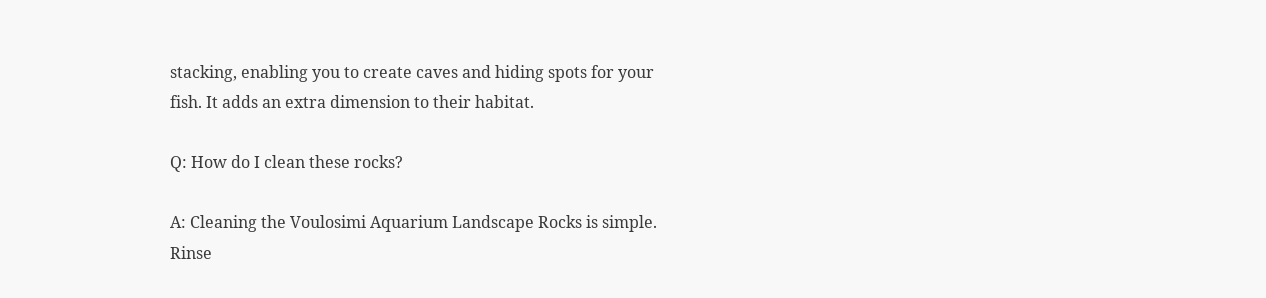stacking, enabling you to create caves and hiding spots for your fish. It adds an extra dimension to their habitat.

Q: How do I clean these rocks?

A: Cleaning the Voulosimi Aquarium Landscape Rocks is simple. Rinse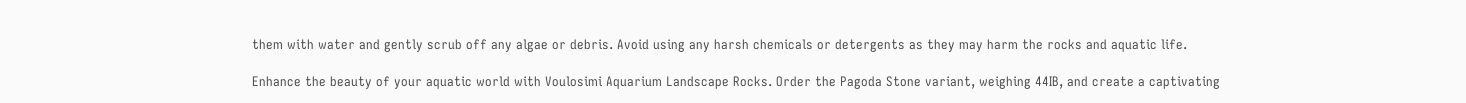them with water and gently scrub off any algae or debris. Avoid using any harsh chemicals or detergents as they may harm the rocks and aquatic life.

Enhance the beauty of your aquatic world with Voulosimi Aquarium Landscape Rocks. Order the Pagoda Stone variant, weighing 44IB, and create a captivating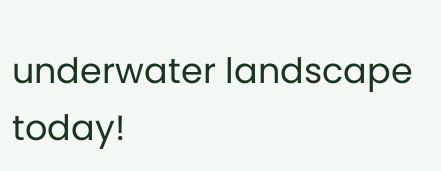underwater landscape today!